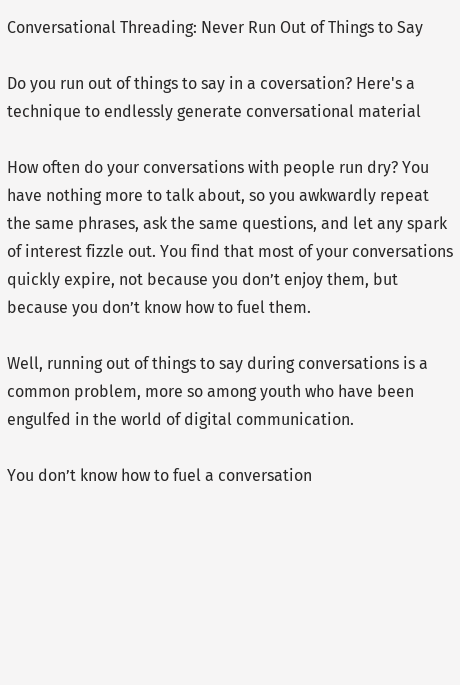Conversational Threading: Never Run Out of Things to Say

Do you run out of things to say in a coversation? Here's a technique to endlessly generate conversational material

How often do your conversations with people run dry? You have nothing more to talk about, so you awkwardly repeat the same phrases, ask the same questions, and let any spark of interest fizzle out. You find that most of your conversations quickly expire, not because you don’t enjoy them, but because you don’t know how to fuel them.

Well, running out of things to say during conversations is a common problem, more so among youth who have been engulfed in the world of digital communication.

You don’t know how to fuel a conversation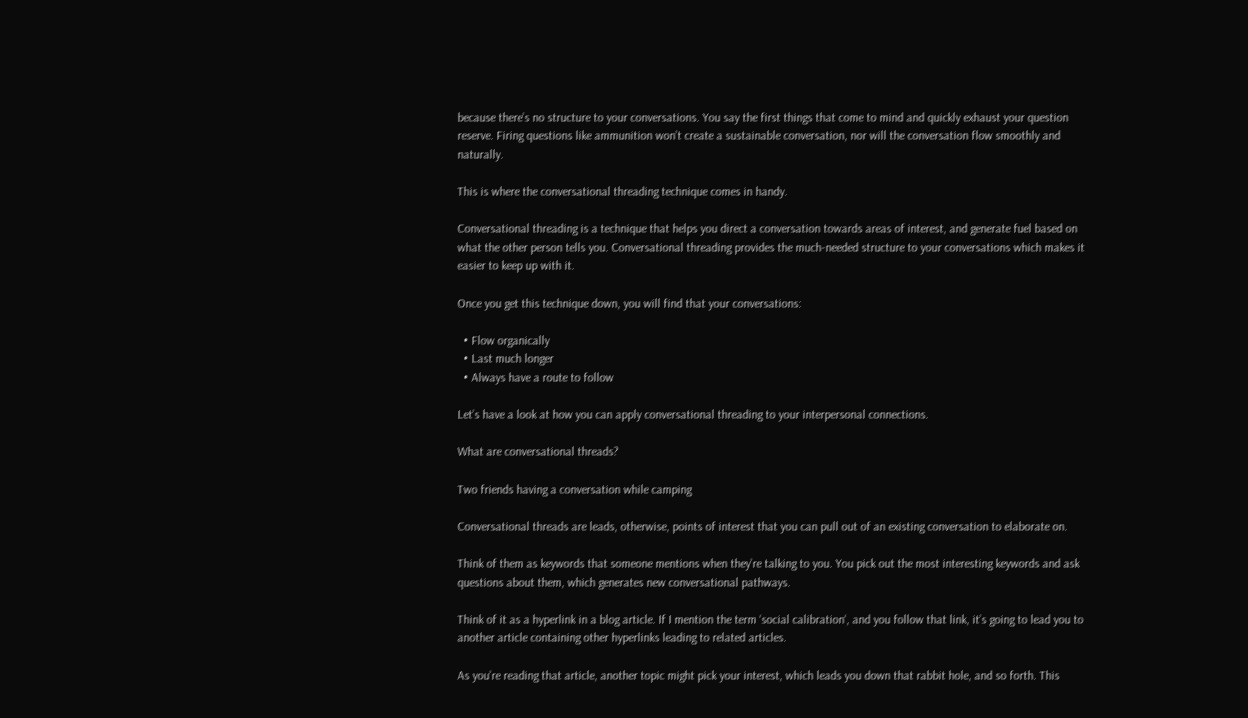because there’s no structure to your conversations. You say the first things that come to mind and quickly exhaust your question reserve. Firing questions like ammunition won’t create a sustainable conversation, nor will the conversation flow smoothly and naturally.

This is where the conversational threading technique comes in handy.

Conversational threading is a technique that helps you direct a conversation towards areas of interest, and generate fuel based on what the other person tells you. Conversational threading provides the much-needed structure to your conversations which makes it easier to keep up with it.

Once you get this technique down, you will find that your conversations:

  • Flow organically
  • Last much longer
  • Always have a route to follow

Let’s have a look at how you can apply conversational threading to your interpersonal connections.

What are conversational threads?

Two friends having a conversation while camping

Conversational threads are leads, otherwise, points of interest that you can pull out of an existing conversation to elaborate on.

Think of them as keywords that someone mentions when they’re talking to you. You pick out the most interesting keywords and ask questions about them, which generates new conversational pathways.

Think of it as a hyperlink in a blog article. If I mention the term ‘social calibration‘, and you follow that link, it’s going to lead you to another article containing other hyperlinks leading to related articles.

As you’re reading that article, another topic might pick your interest, which leads you down that rabbit hole, and so forth. This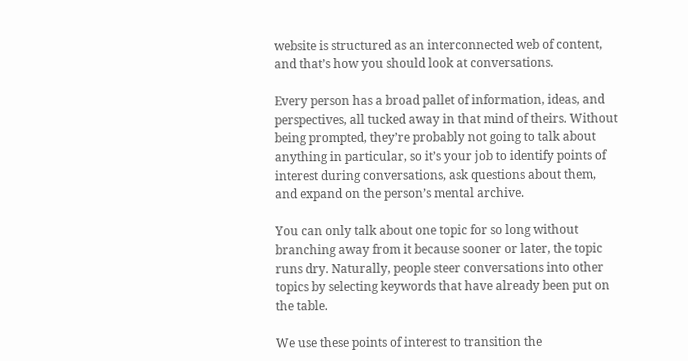website is structured as an interconnected web of content, and that’s how you should look at conversations.

Every person has a broad pallet of information, ideas, and perspectives, all tucked away in that mind of theirs. Without being prompted, they’re probably not going to talk about anything in particular, so it’s your job to identify points of interest during conversations, ask questions about them, and expand on the person’s mental archive.

You can only talk about one topic for so long without branching away from it because sooner or later, the topic runs dry. Naturally, people steer conversations into other topics by selecting keywords that have already been put on the table.

We use these points of interest to transition the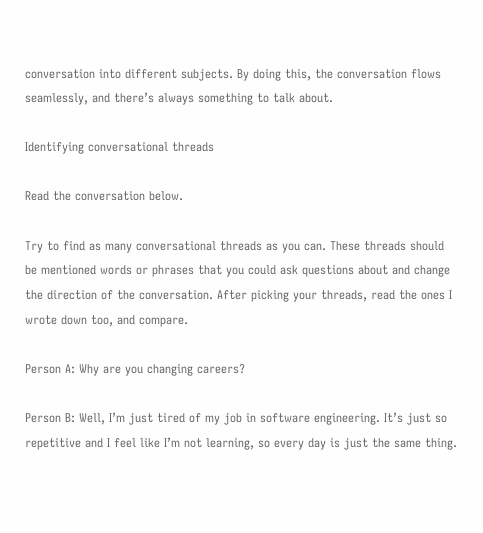conversation into different subjects. By doing this, the conversation flows seamlessly, and there’s always something to talk about.

Identifying conversational threads

Read the conversation below.

Try to find as many conversational threads as you can. These threads should be mentioned words or phrases that you could ask questions about and change the direction of the conversation. After picking your threads, read the ones I wrote down too, and compare.

Person A: Why are you changing careers?

Person B: Well, I’m just tired of my job in software engineering. It’s just so repetitive and I feel like I’m not learning, so every day is just the same thing.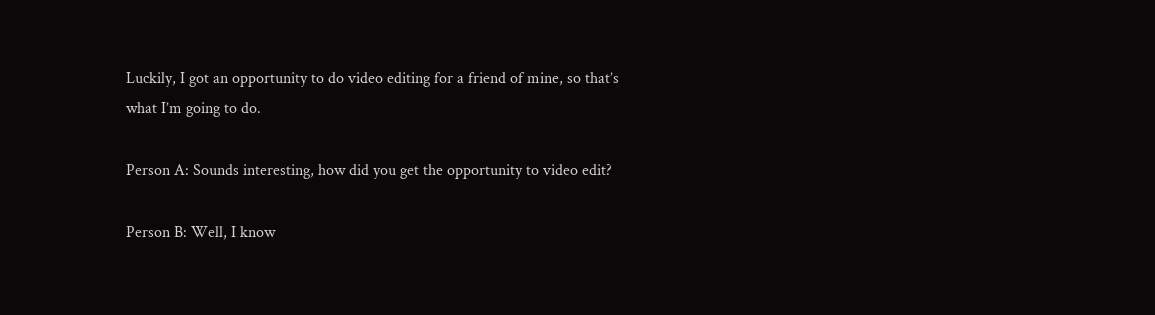Luckily, I got an opportunity to do video editing for a friend of mine, so that’s what I’m going to do.

Person A: Sounds interesting, how did you get the opportunity to video edit?

Person B: Well, I know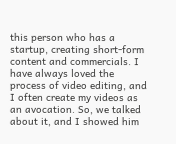this person who has a startup, creating short-form content and commercials. I have always loved the process of video editing, and I often create my videos as an avocation. So, we talked about it, and I showed him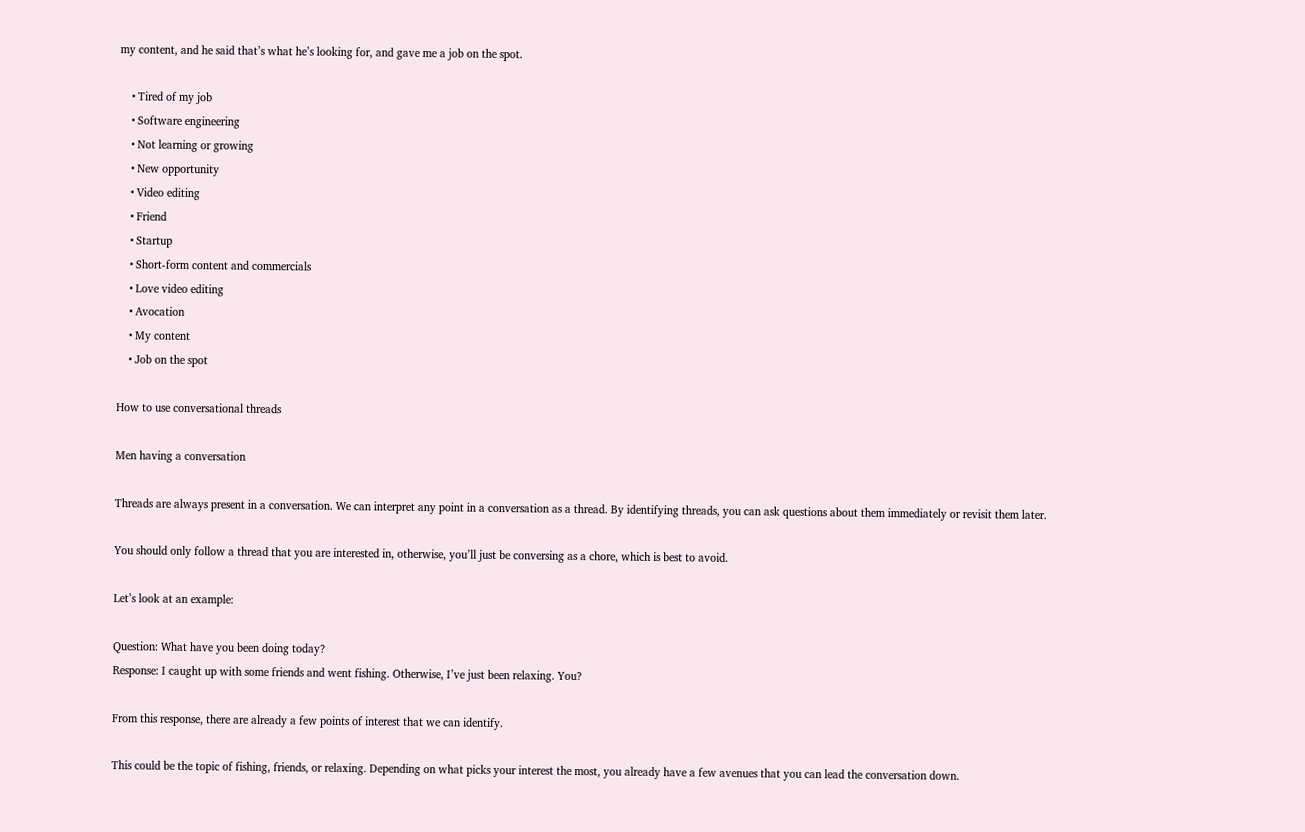my content, and he said that’s what he’s looking for, and gave me a job on the spot.

    • Tired of my job
    • Software engineering
    • Not learning or growing
    • New opportunity
    • Video editing
    • Friend
    • Startup
    • Short-form content and commercials
    • Love video editing
    • Avocation
    • My content
    • Job on the spot

How to use conversational threads

Men having a conversation

Threads are always present in a conversation. We can interpret any point in a conversation as a thread. By identifying threads, you can ask questions about them immediately or revisit them later.

You should only follow a thread that you are interested in, otherwise, you’ll just be conversing as a chore, which is best to avoid.

Let’s look at an example:

Question: What have you been doing today?
Response: I caught up with some friends and went fishing. Otherwise, I’ve just been relaxing. You?

From this response, there are already a few points of interest that we can identify.

This could be the topic of fishing, friends, or relaxing. Depending on what picks your interest the most, you already have a few avenues that you can lead the conversation down.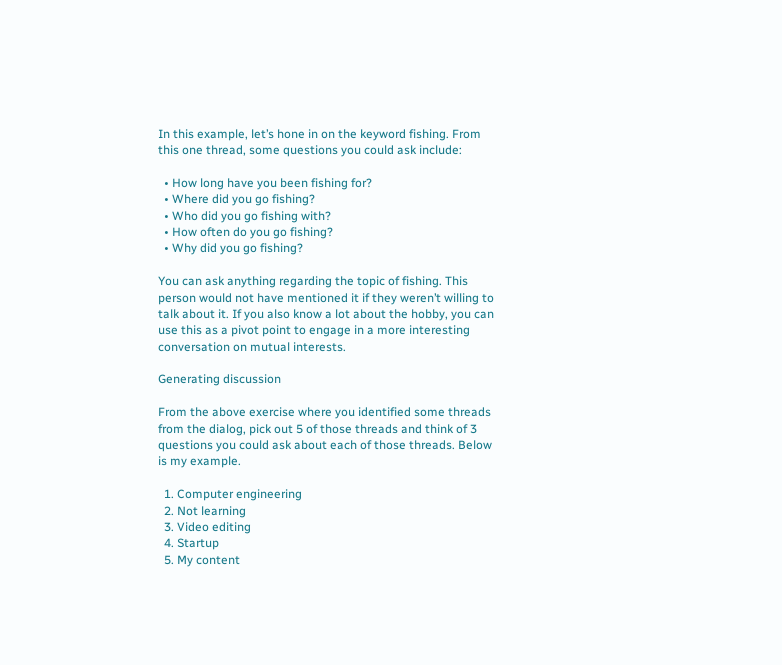In this example, let’s hone in on the keyword fishing. From this one thread, some questions you could ask include:

  • How long have you been fishing for?
  • Where did you go fishing?
  • Who did you go fishing with?
  • How often do you go fishing?
  • Why did you go fishing?

You can ask anything regarding the topic of fishing. This person would not have mentioned it if they weren’t willing to talk about it. If you also know a lot about the hobby, you can use this as a pivot point to engage in a more interesting conversation on mutual interests.

Generating discussion

From the above exercise where you identified some threads from the dialog, pick out 5 of those threads and think of 3 questions you could ask about each of those threads. Below is my example.

  1. Computer engineering
  2. Not learning
  3. Video editing
  4. Startup
  5. My content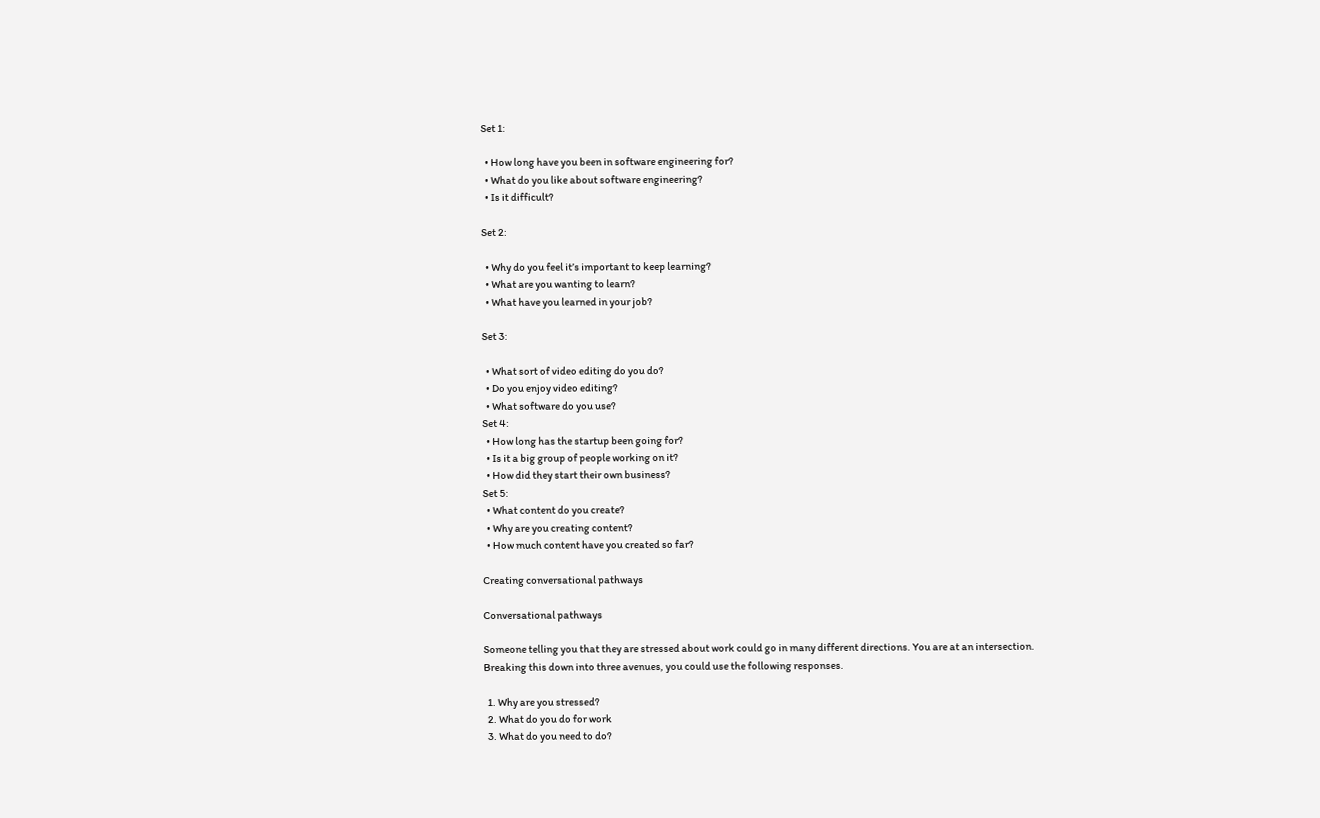Set 1:

  • How long have you been in software engineering for?
  • What do you like about software engineering?
  • Is it difficult?

Set 2:

  • Why do you feel it’s important to keep learning?
  • What are you wanting to learn?
  • What have you learned in your job?

Set 3:

  • What sort of video editing do you do?
  • Do you enjoy video editing?
  • What software do you use?
Set 4:
  • How long has the startup been going for?
  • Is it a big group of people working on it?
  • How did they start their own business?
Set 5:
  • What content do you create?
  • Why are you creating content?
  • How much content have you created so far?

Creating conversational pathways

Conversational pathways

Someone telling you that they are stressed about work could go in many different directions. You are at an intersection. Breaking this down into three avenues, you could use the following responses.

  1. Why are you stressed?
  2. What do you do for work
  3. What do you need to do?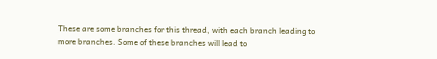These are some branches for this thread, with each branch leading to more branches. Some of these branches will lead to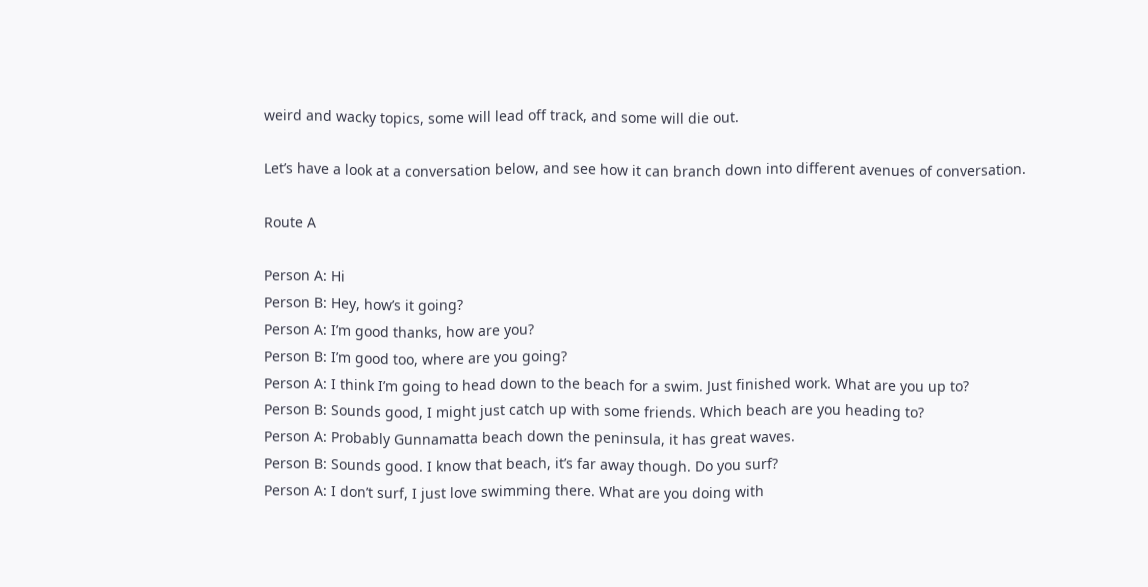weird and wacky topics, some will lead off track, and some will die out.

Let’s have a look at a conversation below, and see how it can branch down into different avenues of conversation.

Route A

Person A: Hi
Person B: Hey, how’s it going?
Person A: I’m good thanks, how are you?
Person B: I’m good too, where are you going?
Person A: I think I’m going to head down to the beach for a swim. Just finished work. What are you up to?
Person B: Sounds good, I might just catch up with some friends. Which beach are you heading to?
Person A: Probably Gunnamatta beach down the peninsula, it has great waves.
Person B: Sounds good. I know that beach, it’s far away though. Do you surf?
Person A: I don’t surf, I just love swimming there. What are you doing with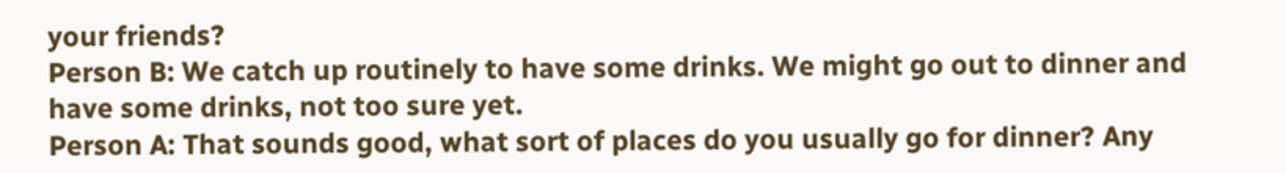your friends?
Person B: We catch up routinely to have some drinks. We might go out to dinner and have some drinks, not too sure yet.
Person A: That sounds good, what sort of places do you usually go for dinner? Any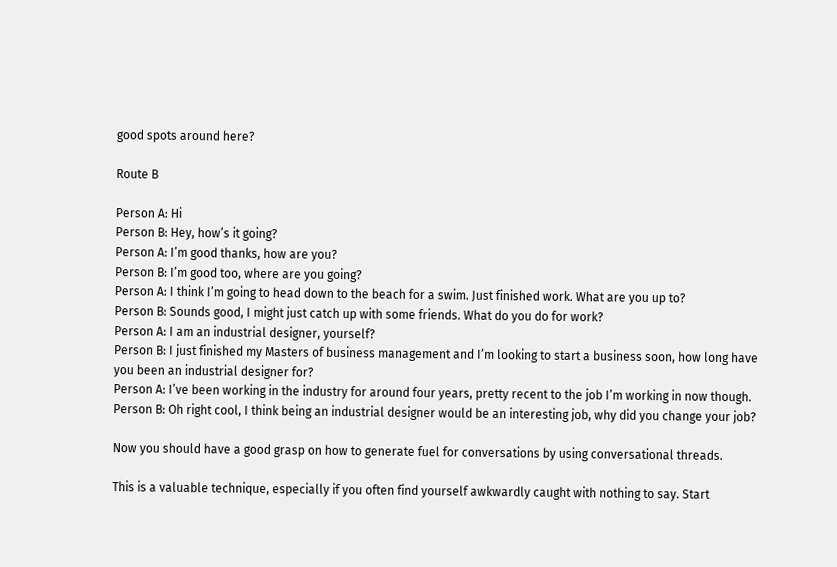good spots around here?

Route B

Person A: Hi
Person B: Hey, how’s it going?
Person A: I’m good thanks, how are you?
Person B: I’m good too, where are you going?
Person A: I think I’m going to head down to the beach for a swim. Just finished work. What are you up to?
Person B: Sounds good, I might just catch up with some friends. What do you do for work?
Person A: I am an industrial designer, yourself?
Person B: I just finished my Masters of business management and I’m looking to start a business soon, how long have you been an industrial designer for?
Person A: I’ve been working in the industry for around four years, pretty recent to the job I’m working in now though.
Person B: Oh right cool, I think being an industrial designer would be an interesting job, why did you change your job?

Now you should have a good grasp on how to generate fuel for conversations by using conversational threads.

This is a valuable technique, especially if you often find yourself awkwardly caught with nothing to say. Start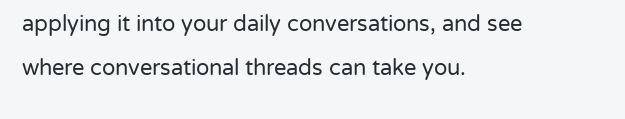applying it into your daily conversations, and see where conversational threads can take you.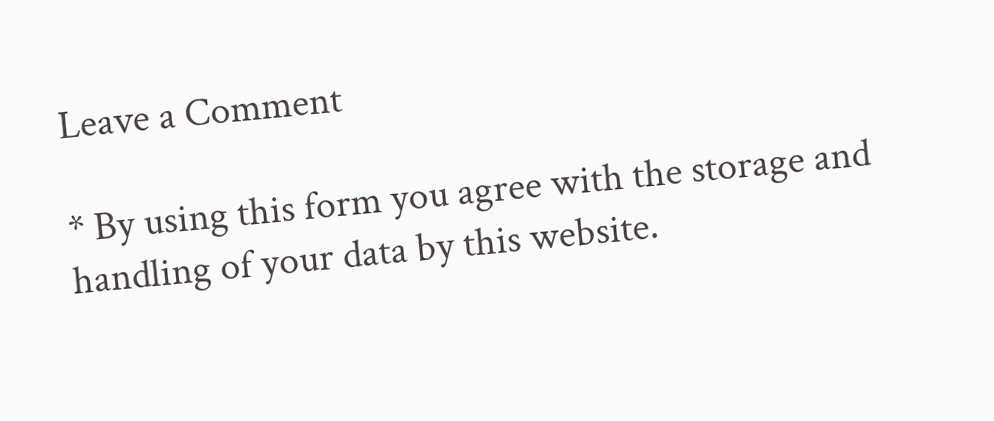Leave a Comment

* By using this form you agree with the storage and handling of your data by this website.